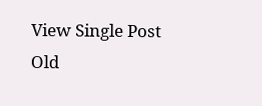View Single Post
Old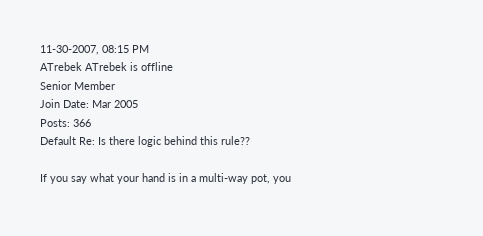11-30-2007, 08:15 PM
ATrebek ATrebek is offline
Senior Member
Join Date: Mar 2005
Posts: 366
Default Re: Is there logic behind this rule??

If you say what your hand is in a multi-way pot, you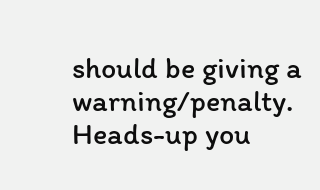should be giving a warning/penalty. Heads-up you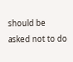should be asked not to do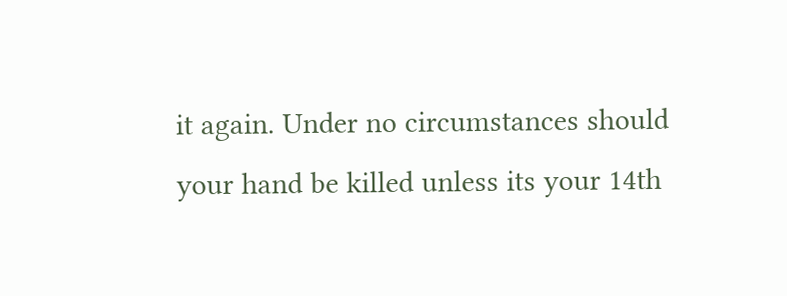it again. Under no circumstances should your hand be killed unless its your 14th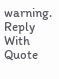warning.
Reply With Quote